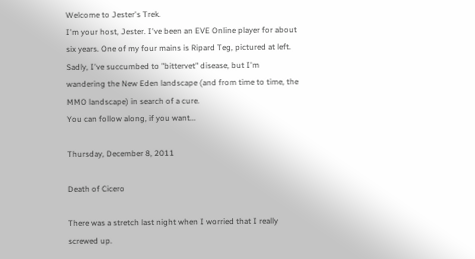Welcome to Jester's Trek.
I'm your host, Jester. I've been an EVE Online player for about six years. One of my four mains is Ripard Teg, pictured at left. Sadly, I've succumbed to "bittervet" disease, but I'm wandering the New Eden landscape (and from time to time, the MMO landscape) in search of a cure.
You can follow along, if you want...

Thursday, December 8, 2011

Death of Cicero

There was a stretch last night when I worried that I really screwed up.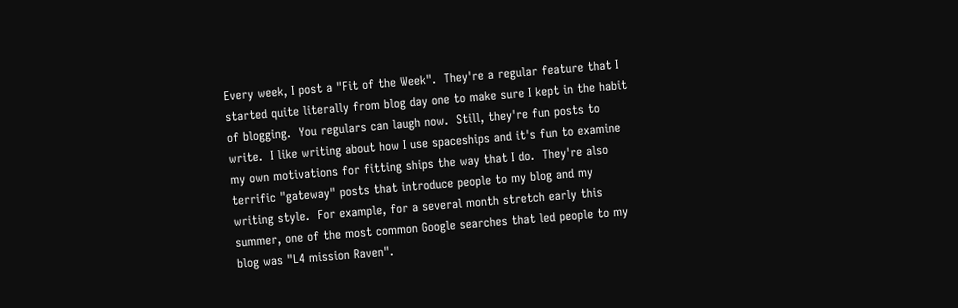Every week, I post a "Fit of the Week".  They're a regular feature that I started quite literally from blog day one to make sure I kept in the habit of blogging.  You regulars can laugh now.  Still, they're fun posts to write.  I like writing about how I use spaceships and it's fun to examine my own motivations for fitting ships the way that I do.  They're also terrific "gateway" posts that introduce people to my blog and my writing style.  For example, for a several month stretch early this summer, one of the most common Google searches that led people to my blog was "L4 mission Raven".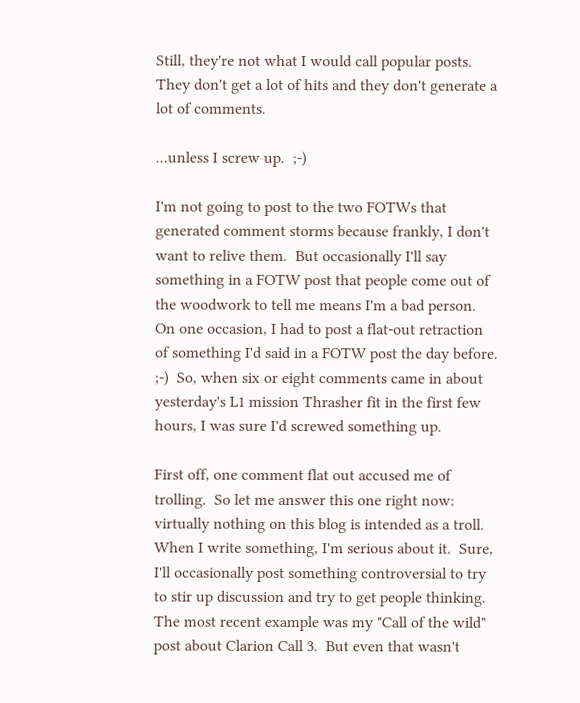Still, they're not what I would call popular posts.  They don't get a lot of hits and they don't generate a lot of comments.

...unless I screw up.  ;-)

I'm not going to post to the two FOTWs that generated comment storms because frankly, I don't want to relive them.  But occasionally I'll say something in a FOTW post that people come out of the woodwork to tell me means I'm a bad person.  On one occasion, I had to post a flat-out retraction of something I'd said in a FOTW post the day before.  ;-)  So, when six or eight comments came in about yesterday's L1 mission Thrasher fit in the first few hours, I was sure I'd screwed something up.

First off, one comment flat out accused me of trolling.  So let me answer this one right now: virtually nothing on this blog is intended as a troll.  When I write something, I'm serious about it.  Sure, I'll occasionally post something controversial to try to stir up discussion and try to get people thinking.  The most recent example was my "Call of the wild" post about Clarion Call 3.  But even that wasn't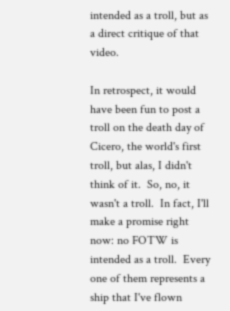intended as a troll, but as a direct critique of that video.

In retrospect, it would have been fun to post a troll on the death day of Cicero, the world's first troll, but alas, I didn't think of it.  So, no, it wasn't a troll.  In fact, I'll make a promise right now: no FOTW is intended as a troll.  Every one of them represents a ship that I've flown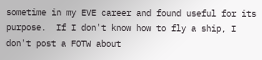sometime in my EVE career and found useful for its purpose.  If I don't know how to fly a ship, I don't post a FOTW about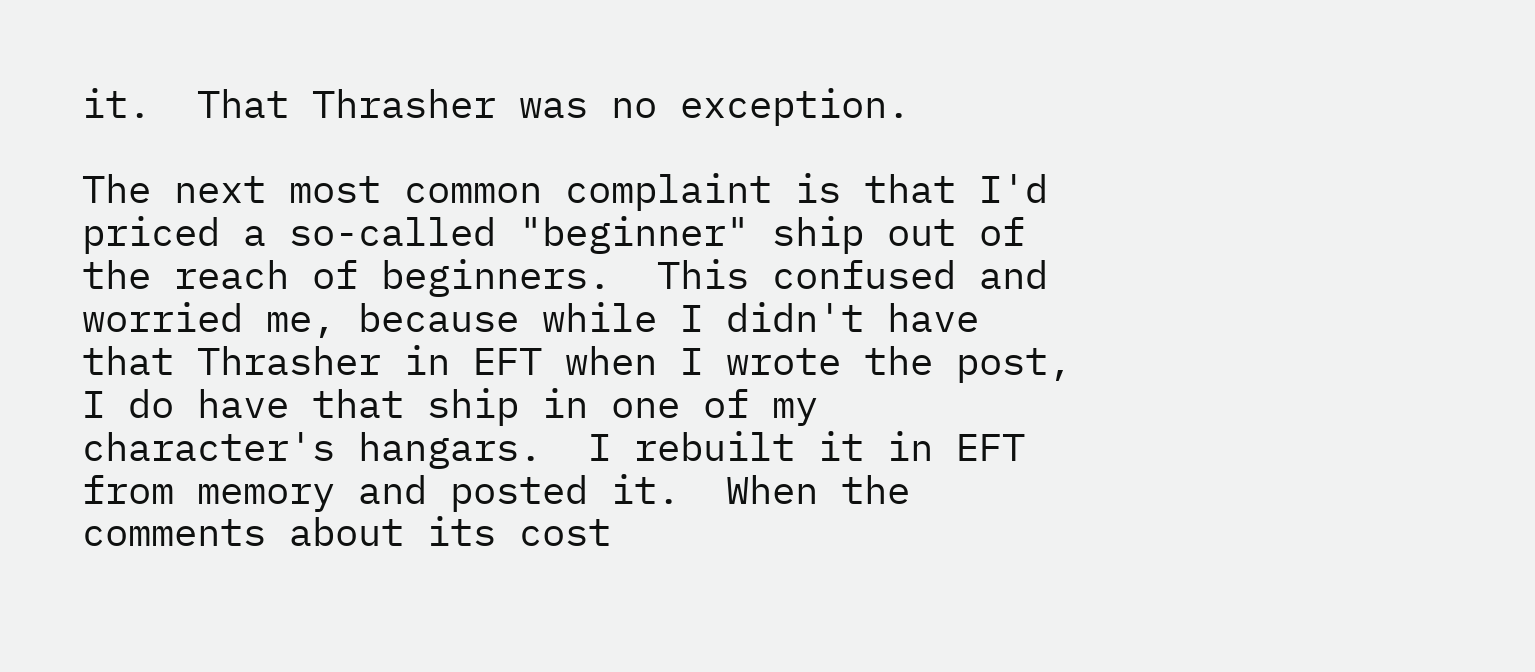it.  That Thrasher was no exception.

The next most common complaint is that I'd priced a so-called "beginner" ship out of the reach of beginners.  This confused and worried me, because while I didn't have that Thrasher in EFT when I wrote the post, I do have that ship in one of my character's hangars.  I rebuilt it in EFT from memory and posted it.  When the comments about its cost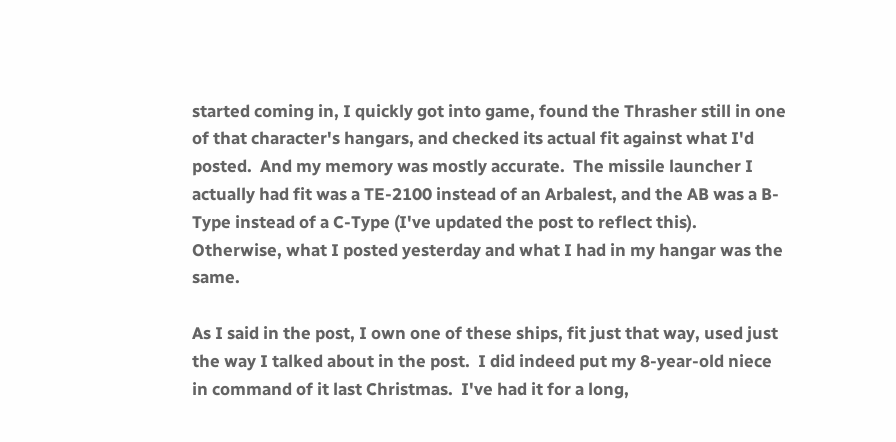started coming in, I quickly got into game, found the Thrasher still in one of that character's hangars, and checked its actual fit against what I'd posted.  And my memory was mostly accurate.  The missile launcher I actually had fit was a TE-2100 instead of an Arbalest, and the AB was a B-Type instead of a C-Type (I've updated the post to reflect this).  Otherwise, what I posted yesterday and what I had in my hangar was the same.

As I said in the post, I own one of these ships, fit just that way, used just the way I talked about in the post.  I did indeed put my 8-year-old niece in command of it last Christmas.  I've had it for a long,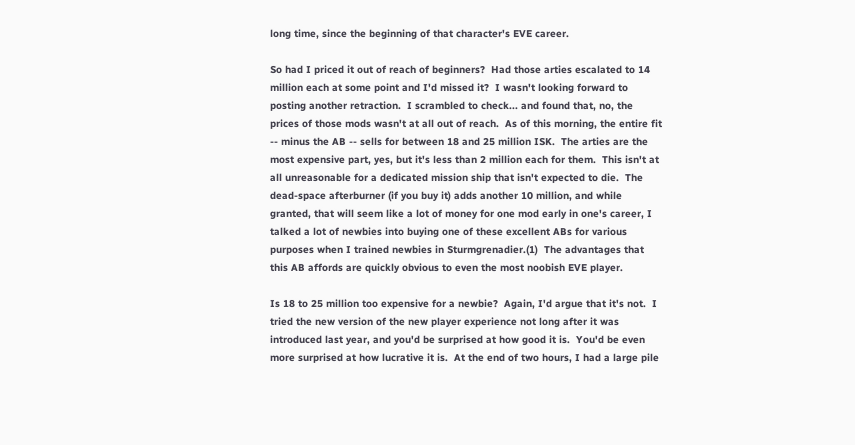long time, since the beginning of that character's EVE career.

So had I priced it out of reach of beginners?  Had those arties escalated to 14 million each at some point and I'd missed it?  I wasn't looking forward to posting another retraction.  I scrambled to check... and found that, no, the prices of those mods wasn't at all out of reach.  As of this morning, the entire fit -- minus the AB -- sells for between 18 and 25 million ISK.  The arties are the most expensive part, yes, but it's less than 2 million each for them.  This isn't at all unreasonable for a dedicated mission ship that isn't expected to die.  The dead-space afterburner (if you buy it) adds another 10 million, and while granted, that will seem like a lot of money for one mod early in one's career, I talked a lot of newbies into buying one of these excellent ABs for various purposes when I trained newbies in Sturmgrenadier.(1)  The advantages that this AB affords are quickly obvious to even the most noobish EVE player.

Is 18 to 25 million too expensive for a newbie?  Again, I'd argue that it's not.  I tried the new version of the new player experience not long after it was introduced last year, and you'd be surprised at how good it is.  You'd be even more surprised at how lucrative it is.  At the end of two hours, I had a large pile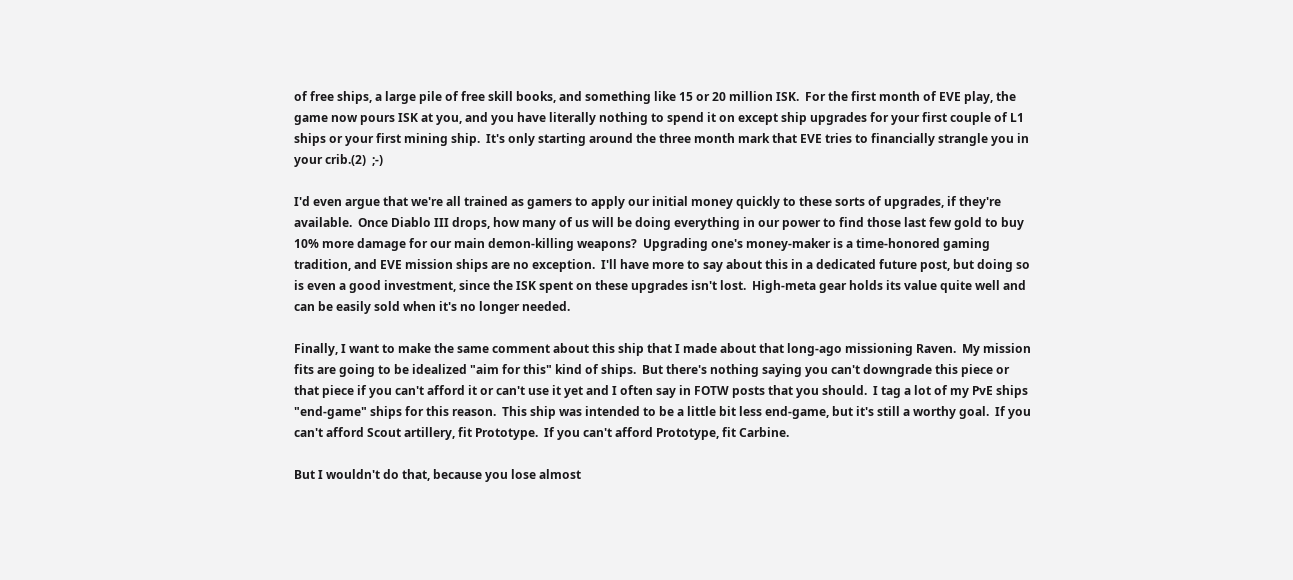of free ships, a large pile of free skill books, and something like 15 or 20 million ISK.  For the first month of EVE play, the game now pours ISK at you, and you have literally nothing to spend it on except ship upgrades for your first couple of L1 ships or your first mining ship.  It's only starting around the three month mark that EVE tries to financially strangle you in your crib.(2)  ;-)

I'd even argue that we're all trained as gamers to apply our initial money quickly to these sorts of upgrades, if they're available.  Once Diablo III drops, how many of us will be doing everything in our power to find those last few gold to buy 10% more damage for our main demon-killing weapons?  Upgrading one's money-maker is a time-honored gaming tradition, and EVE mission ships are no exception.  I'll have more to say about this in a dedicated future post, but doing so is even a good investment, since the ISK spent on these upgrades isn't lost.  High-meta gear holds its value quite well and can be easily sold when it's no longer needed.

Finally, I want to make the same comment about this ship that I made about that long-ago missioning Raven.  My mission fits are going to be idealized "aim for this" kind of ships.  But there's nothing saying you can't downgrade this piece or that piece if you can't afford it or can't use it yet and I often say in FOTW posts that you should.  I tag a lot of my PvE ships "end-game" ships for this reason.  This ship was intended to be a little bit less end-game, but it's still a worthy goal.  If you can't afford Scout artillery, fit Prototype.  If you can't afford Prototype, fit Carbine.

But I wouldn't do that, because you lose almost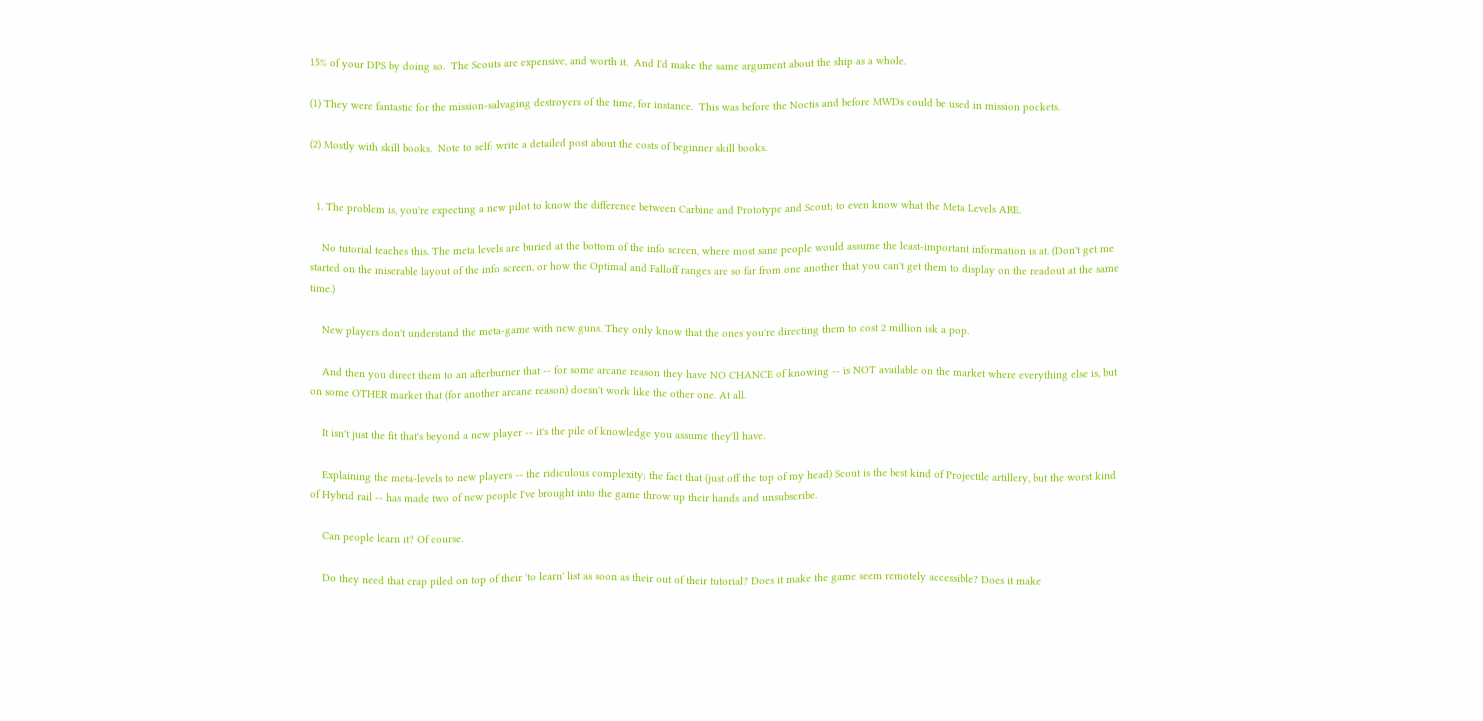15% of your DPS by doing so.  The Scouts are expensive, and worth it.  And I'd make the same argument about the ship as a whole.

(1) They were fantastic for the mission-salvaging destroyers of the time, for instance.  This was before the Noctis and before MWDs could be used in mission pockets.

(2) Mostly with skill books.  Note to self: write a detailed post about the costs of beginner skill books.


  1. The problem is, you're expecting a new pilot to know the difference between Carbine and Prototype and Scout; to even know what the Meta Levels ARE.

    No tutorial teaches this. The meta levels are buried at the bottom of the info screen, where most sane people would assume the least-important information is at. (Don't get me started on the miserable layout of the info screen, or how the Optimal and Falloff ranges are so far from one another that you can't get them to display on the readout at the same time.)

    New players don't understand the meta-game with new guns. They only know that the ones you're directing them to cost 2 million isk a pop.

    And then you direct them to an afterburner that -- for some arcane reason they have NO CHANCE of knowing -- is NOT available on the market where everything else is, but on some OTHER market that (for another arcane reason) doesn't work like the other one. At all.

    It isn't just the fit that's beyond a new player -- it's the pile of knowledge you assume they'll have.

    Explaining the meta-levels to new players -- the ridiculous complexity; the fact that (just off the top of my head) Scout is the best kind of Projectile artillery, but the worst kind of Hybrid rail -- has made two of new people I've brought into the game throw up their hands and unsubscribe.

    Can people learn it? Of course.

    Do they need that crap piled on top of their 'to learn' list as soon as their out of their tutorial? Does it make the game seem remotely accessible? Does it make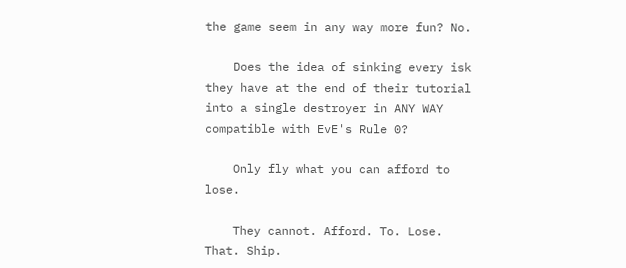the game seem in any way more fun? No.

    Does the idea of sinking every isk they have at the end of their tutorial into a single destroyer in ANY WAY compatible with EvE's Rule 0?

    Only fly what you can afford to lose.

    They cannot. Afford. To. Lose. That. Ship.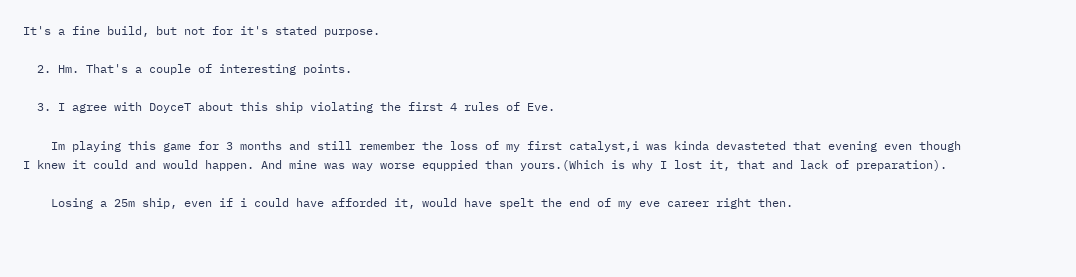It's a fine build, but not for it's stated purpose.

  2. Hm. That's a couple of interesting points.

  3. I agree with DoyceT about this ship violating the first 4 rules of Eve.

    Im playing this game for 3 months and still remember the loss of my first catalyst,i was kinda devasteted that evening even though I knew it could and would happen. And mine was way worse equppied than yours.(Which is why I lost it, that and lack of preparation).

    Losing a 25m ship, even if i could have afforded it, would have spelt the end of my eve career right then.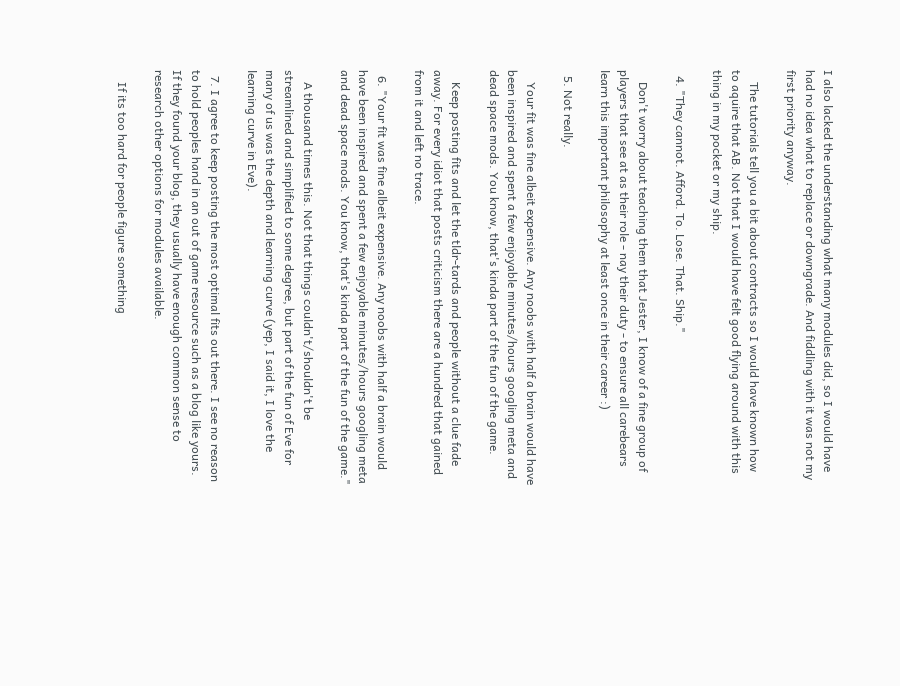I also lacked the understanding what many modules did, so I would have had no idea what to replace or downgrade. And fiddling with it was not my first priority anyway.

    The tutorials tell you a bit about contracts so I would have known how to aquire that AB. Not that I would have felt good flying around with this thing in my pocket or my ship.

  4. "They cannot. Afford. To. Lose. That. Ship."

    Don't worry about teaching them that Jester, I know of a fine group of players that see at as their role - nay their duty - to ensure all carebears learn this important philosophy at least once in their career :)

  5. Not really.

    Your fit was fine albeit expensive. Any noobs with half a brain would have been inspired and spent a few enjoyable minutes/hours googling meta and dead space mods. You know, that's kinda part of the fun of the game.

    Keep posting fits and let the tldr-tards and people without a clue fade away. For every idiot that posts criticism there are a hundred that gained from it and left no trace.

  6. "Your fit was fine albeit expensive. Any noobs with half a brain would have been inspired and spent a few enjoyable minutes/hours googling meta and dead space mods. You know, that's kinda part of the fun of the game."

    A thousand times this. Not that things couldn't/shouldn't be streamlined and simplified to some degree, but part of the fun of Eve for many of us was the depth and learning curve (yep, I said it, I love the learning curve in Eve).

  7. I agree to keep posting the most optimal fits out there. I see no reason to hold peoples hand in an out of game resource such as a blog like yours. If they found your blog, they usually have enough common sense to research other options for modules available.

    If its too hard for people figure something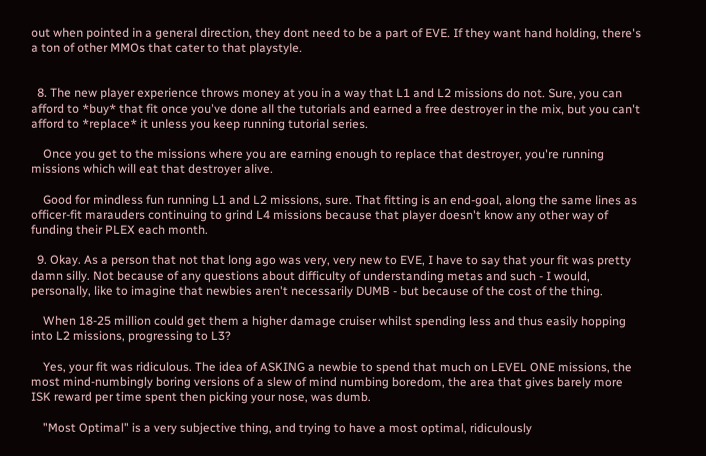out when pointed in a general direction, they dont need to be a part of EVE. If they want hand holding, there's a ton of other MMOs that cater to that playstyle.


  8. The new player experience throws money at you in a way that L1 and L2 missions do not. Sure, you can afford to *buy* that fit once you've done all the tutorials and earned a free destroyer in the mix, but you can't afford to *replace* it unless you keep running tutorial series.

    Once you get to the missions where you are earning enough to replace that destroyer, you're running missions which will eat that destroyer alive.

    Good for mindless fun running L1 and L2 missions, sure. That fitting is an end-goal, along the same lines as officer-fit marauders continuing to grind L4 missions because that player doesn't know any other way of funding their PLEX each month.

  9. Okay. As a person that not that long ago was very, very new to EVE, I have to say that your fit was pretty damn silly. Not because of any questions about difficulty of understanding metas and such - I would, personally, like to imagine that newbies aren't necessarily DUMB - but because of the cost of the thing.

    When 18-25 million could get them a higher damage cruiser whilst spending less and thus easily hopping into L2 missions, progressing to L3?

    Yes, your fit was ridiculous. The idea of ASKING a newbie to spend that much on LEVEL ONE missions, the most mind-numbingly boring versions of a slew of mind numbing boredom, the area that gives barely more ISK reward per time spent then picking your nose, was dumb.

    "Most Optimal" is a very subjective thing, and trying to have a most optimal, ridiculously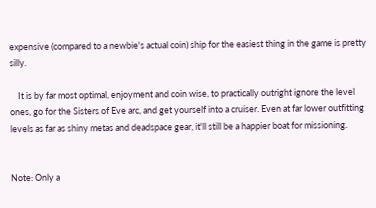expensive (compared to a newbie's actual coin) ship for the easiest thing in the game is pretty silly.

    It is by far most optimal, enjoyment and coin wise, to practically outright ignore the level ones, go for the Sisters of Eve arc, and get yourself into a cruiser. Even at far lower outfitting levels as far as shiny metas and deadspace gear, it'll still be a happier boat for missioning.


Note: Only a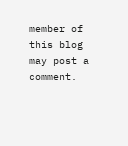member of this blog may post a comment.